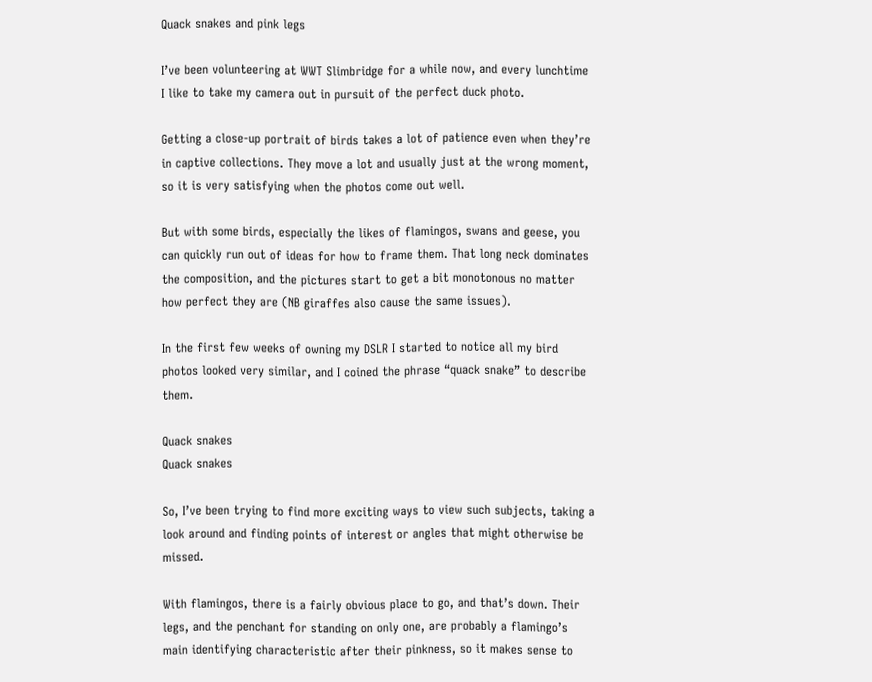Quack snakes and pink legs

I’ve been volunteering at WWT Slimbridge for a while now, and every lunchtime I like to take my camera out in pursuit of the perfect duck photo.

Getting a close-up portrait of birds takes a lot of patience even when they’re in captive collections. They move a lot and usually just at the wrong moment, so it is very satisfying when the photos come out well.

But with some birds, especially the likes of flamingos, swans and geese, you can quickly run out of ideas for how to frame them. That long neck dominates the composition, and the pictures start to get a bit monotonous no matter how perfect they are (NB giraffes also cause the same issues).

In the first few weeks of owning my DSLR I started to notice all my bird photos looked very similar, and I coined the phrase “quack snake” to describe them.

Quack snakes
Quack snakes

So, I’ve been trying to find more exciting ways to view such subjects, taking a look around and finding points of interest or angles that might otherwise be missed.

With flamingos, there is a fairly obvious place to go, and that’s down. Their legs, and the penchant for standing on only one, are probably a flamingo’s main identifying characteristic after their pinkness, so it makes sense to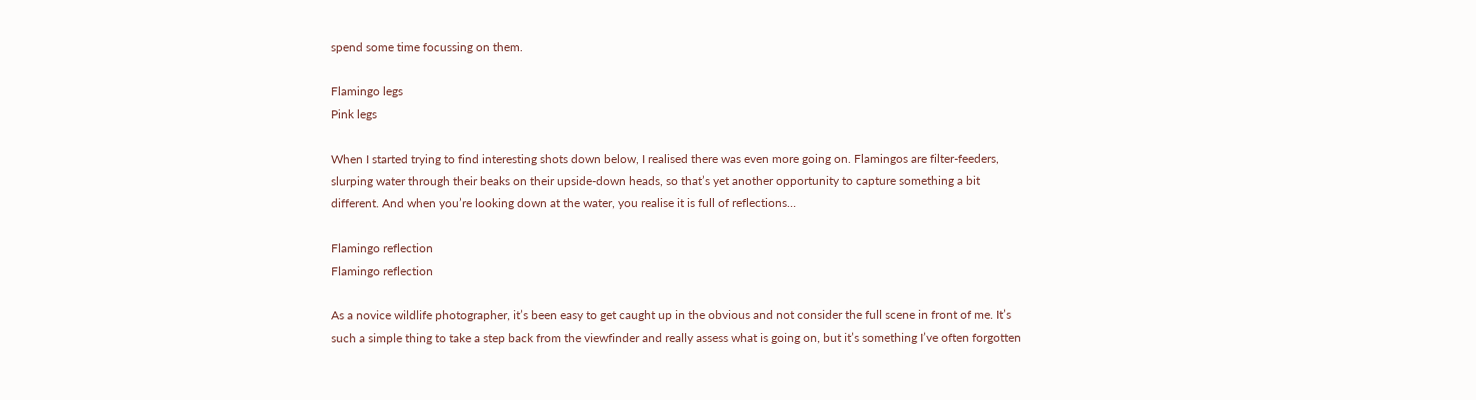spend some time focussing on them.

Flamingo legs
Pink legs

When I started trying to find interesting shots down below, I realised there was even more going on. Flamingos are filter-feeders, slurping water through their beaks on their upside-down heads, so that’s yet another opportunity to capture something a bit different. And when you’re looking down at the water, you realise it is full of reflections…

Flamingo reflection
Flamingo reflection

As a novice wildlife photographer, it’s been easy to get caught up in the obvious and not consider the full scene in front of me. It’s such a simple thing to take a step back from the viewfinder and really assess what is going on, but it’s something I’ve often forgotten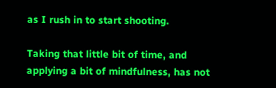as I rush in to start shooting.

Taking that little bit of time, and applying a bit of mindfulness, has not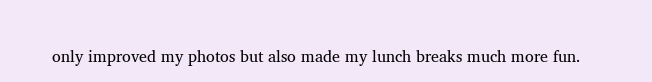only improved my photos but also made my lunch breaks much more fun.